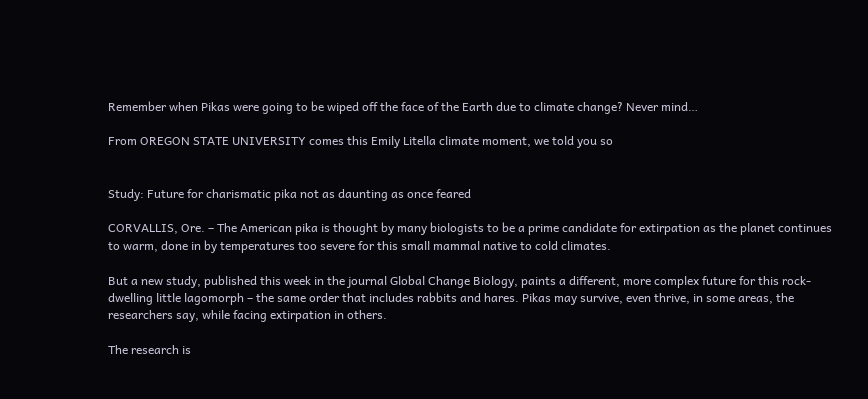Remember when Pikas were going to be wiped off the face of the Earth due to climate change? Never mind…

From OREGON STATE UNIVERSITY comes this Emily Litella climate moment, we told you so


Study: Future for charismatic pika not as daunting as once feared

CORVALLIS, Ore. – The American pika is thought by many biologists to be a prime candidate for extirpation as the planet continues to warm, done in by temperatures too severe for this small mammal native to cold climates.

But a new study, published this week in the journal Global Change Biology, paints a different, more complex future for this rock-dwelling little lagomorph – the same order that includes rabbits and hares. Pikas may survive, even thrive, in some areas, the researchers say, while facing extirpation in others.

The research is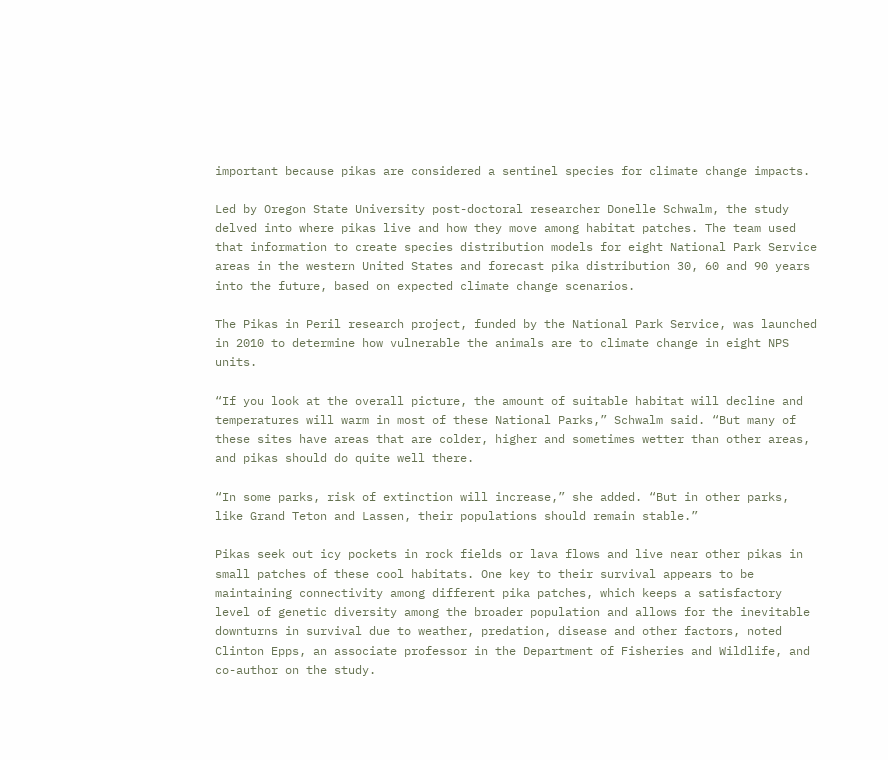important because pikas are considered a sentinel species for climate change impacts.

Led by Oregon State University post-doctoral researcher Donelle Schwalm, the study delved into where pikas live and how they move among habitat patches. The team used that information to create species distribution models for eight National Park Service areas in the western United States and forecast pika distribution 30, 60 and 90 years into the future, based on expected climate change scenarios.

The Pikas in Peril research project, funded by the National Park Service, was launched in 2010 to determine how vulnerable the animals are to climate change in eight NPS units.

“If you look at the overall picture, the amount of suitable habitat will decline and temperatures will warm in most of these National Parks,” Schwalm said. “But many of these sites have areas that are colder, higher and sometimes wetter than other areas, and pikas should do quite well there.

“In some parks, risk of extinction will increase,” she added. “But in other parks, like Grand Teton and Lassen, their populations should remain stable.”

Pikas seek out icy pockets in rock fields or lava flows and live near other pikas in small patches of these cool habitats. One key to their survival appears to be maintaining connectivity among different pika patches, which keeps a satisfactory level of genetic diversity among the broader population and allows for the inevitable downturns in survival due to weather, predation, disease and other factors, noted Clinton Epps, an associate professor in the Department of Fisheries and Wildlife, and co-author on the study.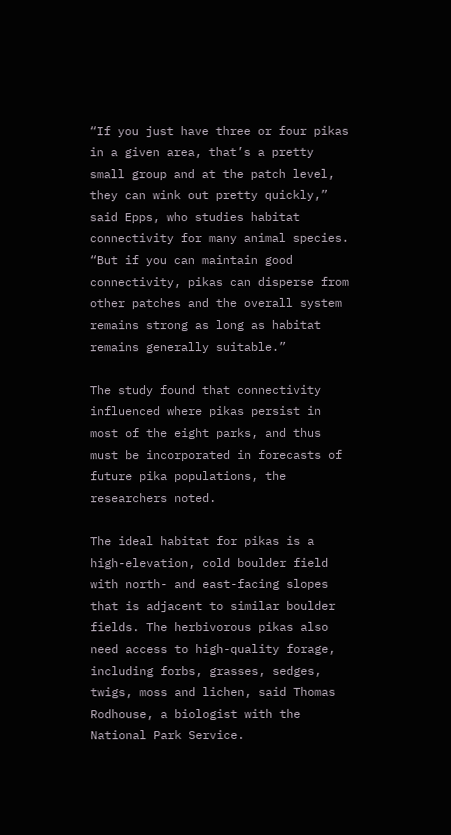“If you just have three or four pikas in a given area, that’s a pretty small group and at the patch level, they can wink out pretty quickly,” said Epps, who studies habitat connectivity for many animal species. “But if you can maintain good connectivity, pikas can disperse from other patches and the overall system remains strong as long as habitat remains generally suitable.”

The study found that connectivity influenced where pikas persist in most of the eight parks, and thus must be incorporated in forecasts of future pika populations, the researchers noted.

The ideal habitat for pikas is a high-elevation, cold boulder field with north- and east-facing slopes that is adjacent to similar boulder fields. The herbivorous pikas also need access to high-quality forage, including forbs, grasses, sedges, twigs, moss and lichen, said Thomas Rodhouse, a biologist with the National Park Service.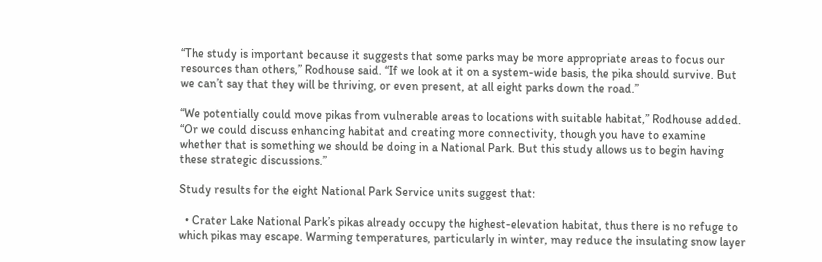“The study is important because it suggests that some parks may be more appropriate areas to focus our resources than others,” Rodhouse said. “If we look at it on a system-wide basis, the pika should survive. But we can’t say that they will be thriving, or even present, at all eight parks down the road.”

“We potentially could move pikas from vulnerable areas to locations with suitable habitat,” Rodhouse added. “Or we could discuss enhancing habitat and creating more connectivity, though you have to examine whether that is something we should be doing in a National Park. But this study allows us to begin having these strategic discussions.”

Study results for the eight National Park Service units suggest that:

  • Crater Lake National Park’s pikas already occupy the highest-elevation habitat, thus there is no refuge to which pikas may escape. Warming temperatures, particularly in winter, may reduce the insulating snow layer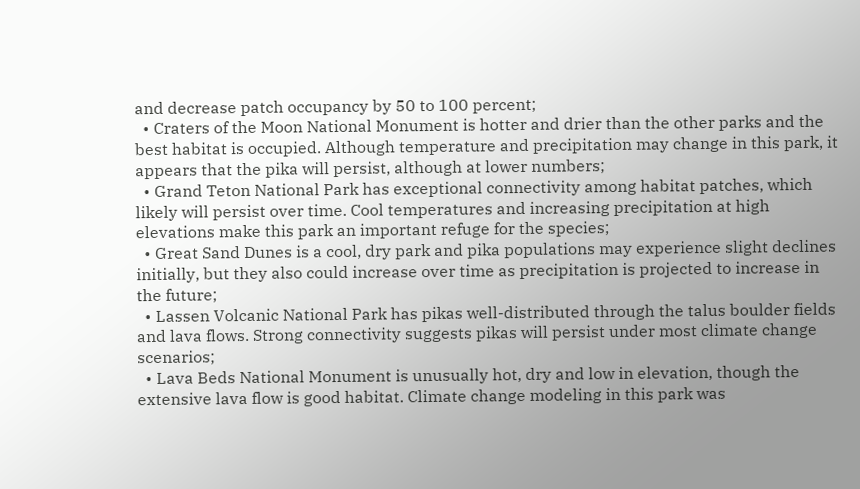and decrease patch occupancy by 50 to 100 percent;
  • Craters of the Moon National Monument is hotter and drier than the other parks and the best habitat is occupied. Although temperature and precipitation may change in this park, it appears that the pika will persist, although at lower numbers;
  • Grand Teton National Park has exceptional connectivity among habitat patches, which likely will persist over time. Cool temperatures and increasing precipitation at high elevations make this park an important refuge for the species;
  • Great Sand Dunes is a cool, dry park and pika populations may experience slight declines initially, but they also could increase over time as precipitation is projected to increase in the future;
  • Lassen Volcanic National Park has pikas well-distributed through the talus boulder fields and lava flows. Strong connectivity suggests pikas will persist under most climate change scenarios;
  • Lava Beds National Monument is unusually hot, dry and low in elevation, though the extensive lava flow is good habitat. Climate change modeling in this park was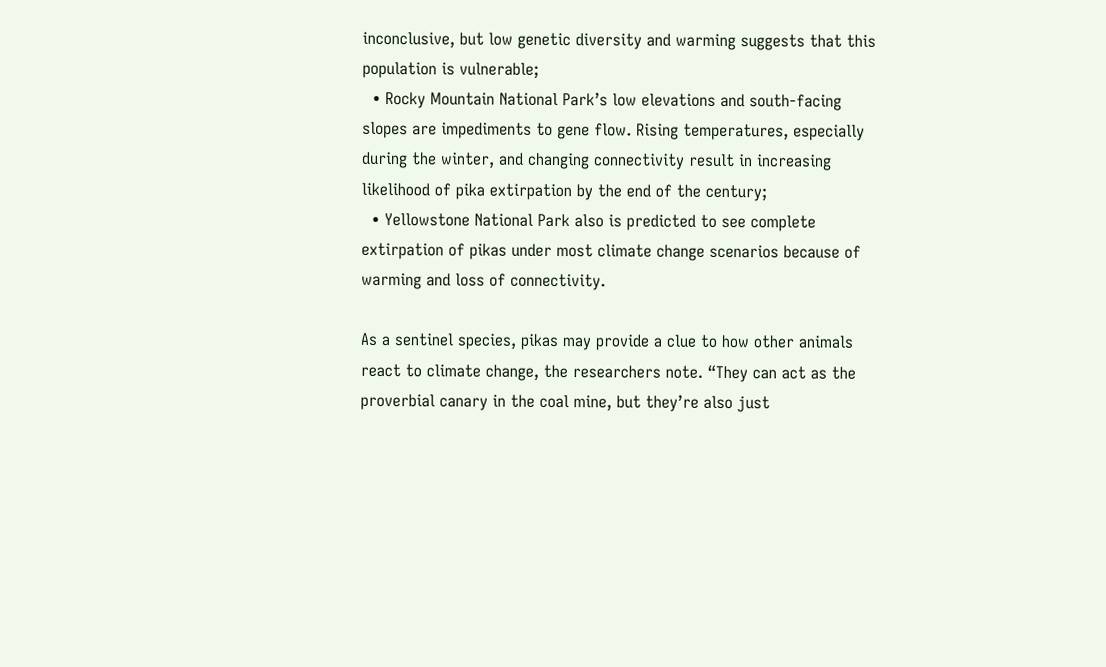inconclusive, but low genetic diversity and warming suggests that this population is vulnerable;
  • Rocky Mountain National Park’s low elevations and south-facing slopes are impediments to gene flow. Rising temperatures, especially during the winter, and changing connectivity result in increasing likelihood of pika extirpation by the end of the century;
  • Yellowstone National Park also is predicted to see complete extirpation of pikas under most climate change scenarios because of warming and loss of connectivity.

As a sentinel species, pikas may provide a clue to how other animals react to climate change, the researchers note. “They can act as the proverbial canary in the coal mine, but they’re also just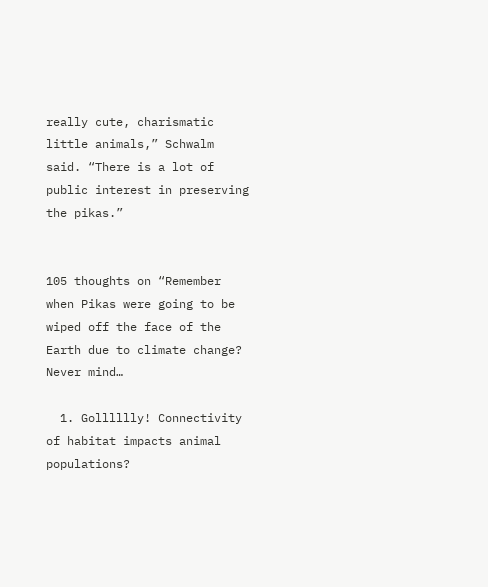really cute, charismatic little animals,” Schwalm said. “There is a lot of public interest in preserving the pikas.”


105 thoughts on “Remember when Pikas were going to be wiped off the face of the Earth due to climate change? Never mind…

  1. Golllllly! Connectivity of habitat impacts animal populations?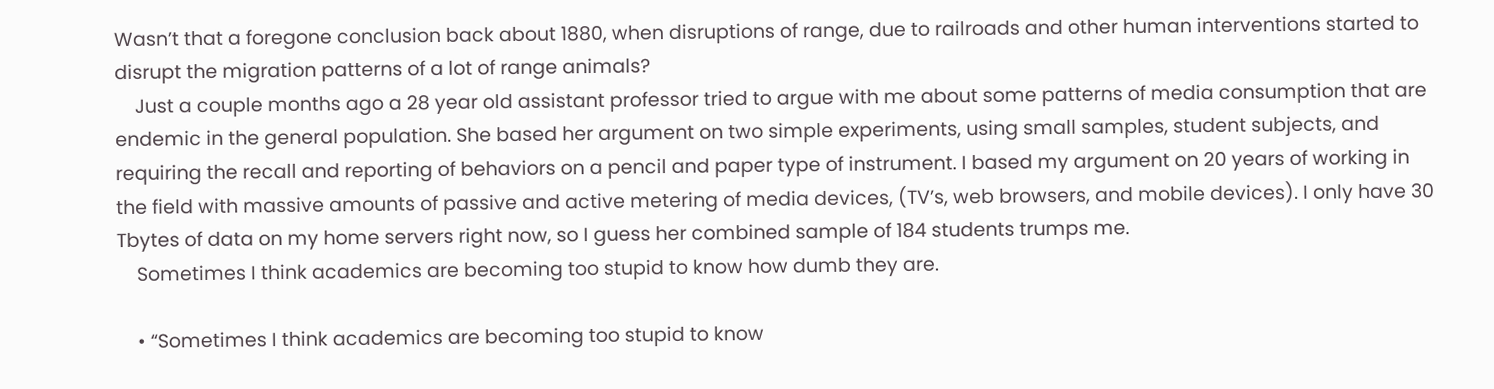Wasn’t that a foregone conclusion back about 1880, when disruptions of range, due to railroads and other human interventions started to disrupt the migration patterns of a lot of range animals?
    Just a couple months ago a 28 year old assistant professor tried to argue with me about some patterns of media consumption that are endemic in the general population. She based her argument on two simple experiments, using small samples, student subjects, and requiring the recall and reporting of behaviors on a pencil and paper type of instrument. I based my argument on 20 years of working in the field with massive amounts of passive and active metering of media devices, (TV’s, web browsers, and mobile devices). I only have 30 Tbytes of data on my home servers right now, so I guess her combined sample of 184 students trumps me.
    Sometimes I think academics are becoming too stupid to know how dumb they are.

    • “Sometimes I think academics are becoming too stupid to know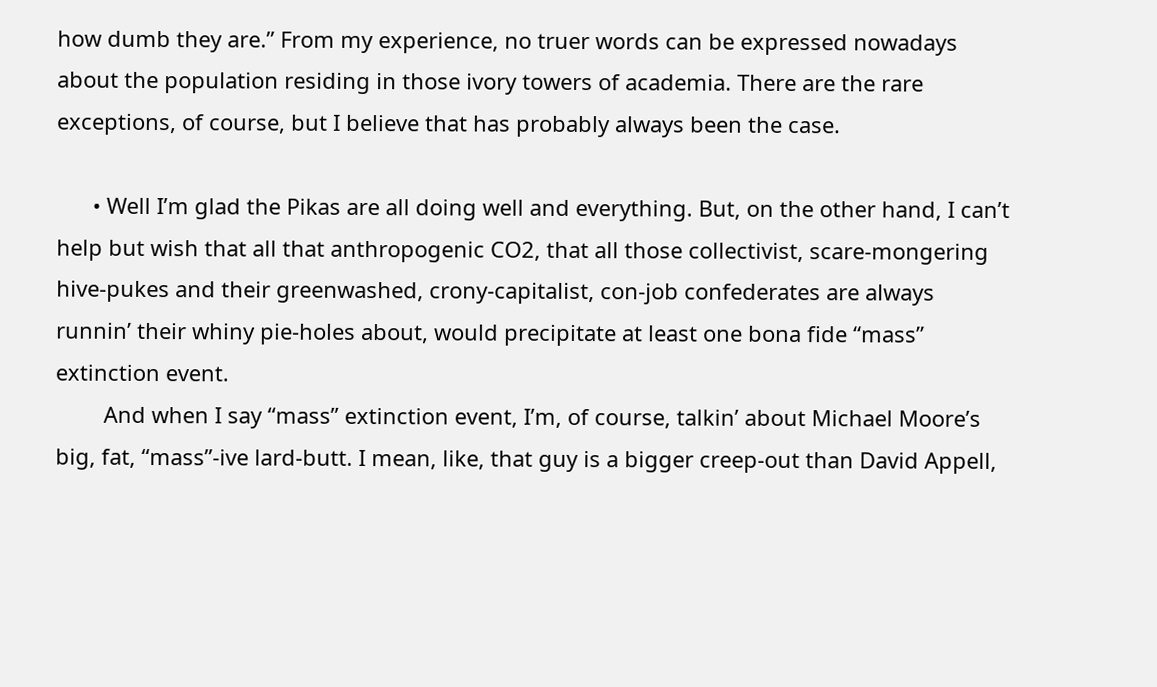how dumb they are.” From my experience, no truer words can be expressed nowadays about the population residing in those ivory towers of academia. There are the rare exceptions, of course, but I believe that has probably always been the case.

      • Well I’m glad the Pikas are all doing well and everything. But, on the other hand, I can’t help but wish that all that anthropogenic CO2, that all those collectivist, scare-mongering hive-pukes and their greenwashed, crony-capitalist, con-job confederates are always runnin’ their whiny pie-holes about, would precipitate at least one bona fide “mass” extinction event.
        And when I say “mass” extinction event, I’m, of course, talkin’ about Michael Moore’s big, fat, “mass”-ive lard-butt. I mean, like, that guy is a bigger creep-out than David Appell,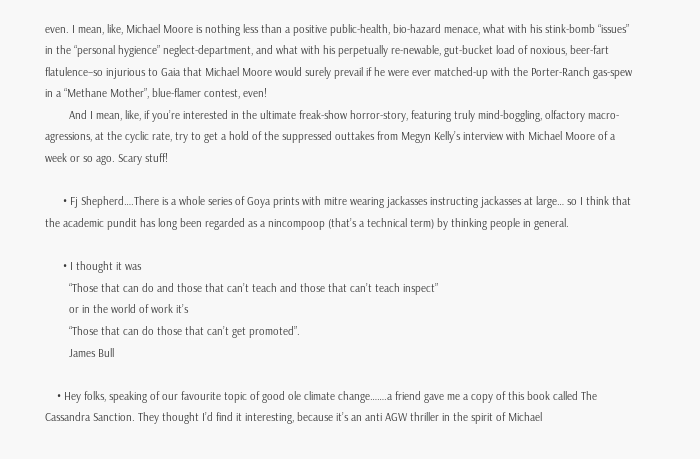even. I mean, like, Michael Moore is nothing less than a positive public-health, bio-hazard menace, what with his stink-bomb “issues” in the “personal hygience” neglect-department, and what with his perpetually re-newable, gut-bucket load of noxious, beer-fart flatulence–so injurious to Gaia that Michael Moore would surely prevail if he were ever matched-up with the Porter-Ranch gas-spew in a “Methane Mother”, blue-flamer contest, even!
        And I mean, like, if you’re interested in the ultimate freak-show horror-story, featuring truly mind-boggling, olfactory macro-agressions, at the cyclic rate, try to get a hold of the suppressed outtakes from Megyn Kelly’s interview with Michael Moore of a week or so ago. Scary stuff!

      • Fj Shepherd….There is a whole series of Goya prints with mitre wearing jackasses instructing jackasses at large… so I think that the academic pundit has long been regarded as a nincompoop (that’s a technical term) by thinking people in general.

      • I thought it was
        “Those that can do and those that can’t teach and those that can’t teach inspect”
        or in the world of work it’s
        “Those that can do those that can’t get promoted”.
        James Bull

    • Hey folks, speaking of our favourite topic of good ole climate change…….a friend gave me a copy of this book called The Cassandra Sanction. They thought I’d find it interesting, because it’s an anti AGW thriller in the spirit of Michael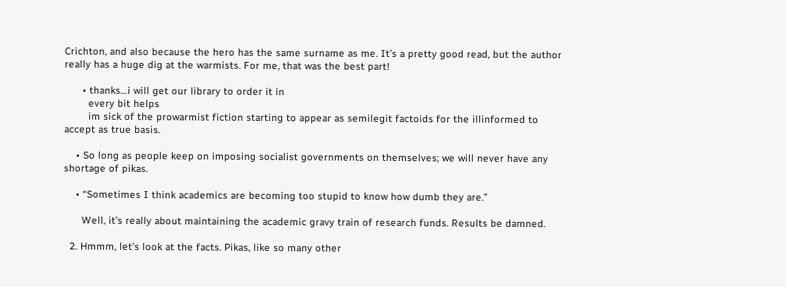Crichton, and also because the hero has the same surname as me. It’s a pretty good read, but the author really has a huge dig at the warmists. For me, that was the best part!

      • thanks…i will get our library to order it in
        every bit helps
        im sick of the prowarmist fiction starting to appear as semilegit factoids for the illinformed to accept as true basis.

    • So long as people keep on imposing socialist governments on themselves; we will never have any shortage of pikas.

    • “Sometimes I think academics are becoming too stupid to know how dumb they are.”

      Well, it’s really about maintaining the academic gravy train of research funds. Results be damned.

  2. Hmmm, let’s look at the facts. Pikas, like so many other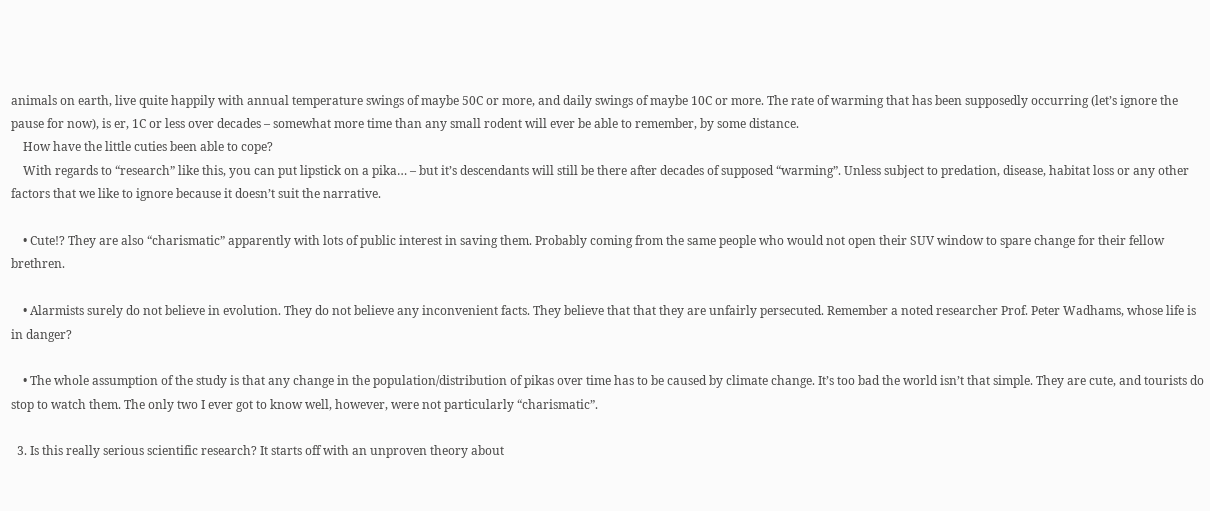animals on earth, live quite happily with annual temperature swings of maybe 50C or more, and daily swings of maybe 10C or more. The rate of warming that has been supposedly occurring (let’s ignore the pause for now), is er, 1C or less over decades – somewhat more time than any small rodent will ever be able to remember, by some distance.
    How have the little cuties been able to cope?
    With regards to “research” like this, you can put lipstick on a pika… – but it’s descendants will still be there after decades of supposed “warming”. Unless subject to predation, disease, habitat loss or any other factors that we like to ignore because it doesn’t suit the narrative.

    • Cute!? They are also “charismatic” apparently with lots of public interest in saving them. Probably coming from the same people who would not open their SUV window to spare change for their fellow brethren.

    • Alarmists surely do not believe in evolution. They do not believe any inconvenient facts. They believe that that they are unfairly persecuted. Remember a noted researcher Prof. Peter Wadhams, whose life is in danger?

    • The whole assumption of the study is that any change in the population/distribution of pikas over time has to be caused by climate change. It’s too bad the world isn’t that simple. They are cute, and tourists do stop to watch them. The only two I ever got to know well, however, were not particularly “charismatic”.

  3. Is this really serious scientific research? It starts off with an unproven theory about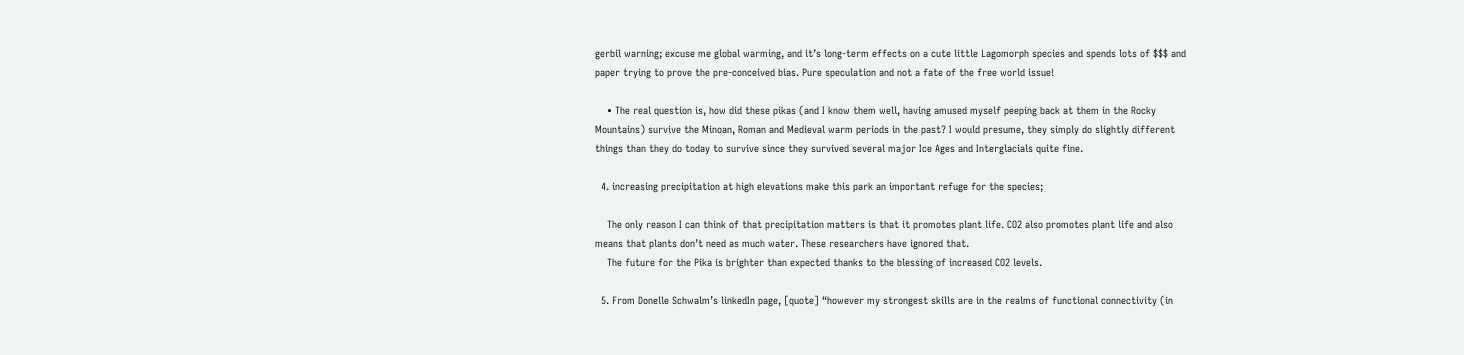gerbil warning; excuse me global warming, and it’s long-term effects on a cute little Lagomorph species and spends lots of $$$ and paper trying to prove the pre-conceived bias. Pure speculation and not a fate of the free world issue!

    • The real question is, how did these pikas (and I know them well, having amused myself peeping back at them in the Rocky Mountains) survive the Minoan, Roman and Medieval warm periods in the past? I would presume, they simply do slightly different things than they do today to survive since they survived several major Ice Ages and Interglacials quite fine.

  4. increasing precipitation at high elevations make this park an important refuge for the species;

    The only reason I can think of that precipitation matters is that it promotes plant life. CO2 also promotes plant life and also means that plants don’t need as much water. These researchers have ignored that.
    The future for the Pika is brighter than expected thanks to the blessing of increased CO2 levels.

  5. From Donelle Schwalm’s linkedIn page, [quote] “however my strongest skills are in the realms of functional connectivity (in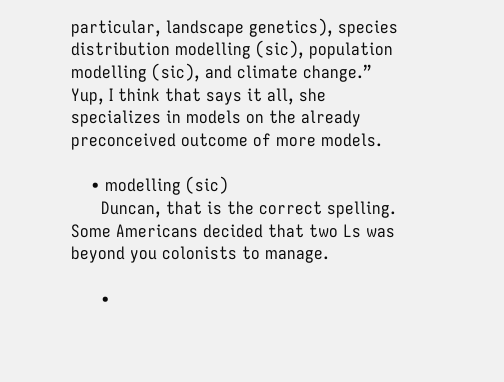particular, landscape genetics), species distribution modelling (sic), population modelling (sic), and climate change.” Yup, I think that says it all, she specializes in models on the already preconceived outcome of more models.

    • modelling (sic)
      Duncan, that is the correct spelling. Some Americans decided that two Ls was beyond you colonists to manage.

      •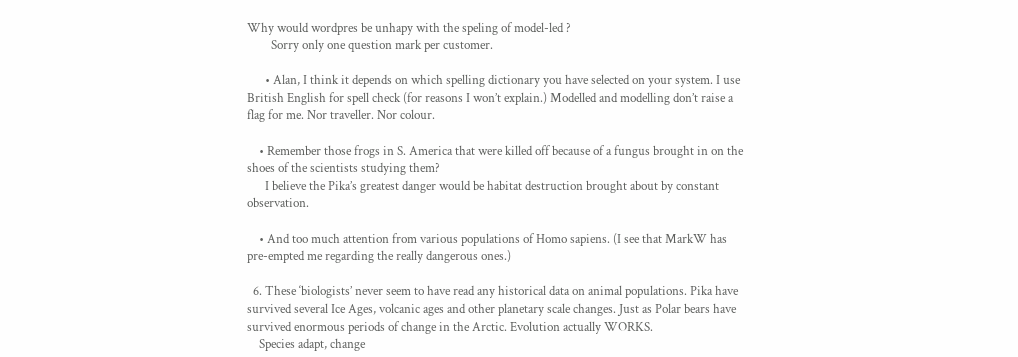Why would wordpres be unhapy with the speling of model-led ?
        Sorry only one question mark per customer.

      • Alan, I think it depends on which spelling dictionary you have selected on your system. I use British English for spell check (for reasons I won’t explain.) Modelled and modelling don’t raise a flag for me. Nor traveller. Nor colour.

    • Remember those frogs in S. America that were killed off because of a fungus brought in on the shoes of the scientists studying them?
      I believe the Pika’s greatest danger would be habitat destruction brought about by constant observation.

    • And too much attention from various populations of Homo sapiens. (I see that MarkW has pre-empted me regarding the really dangerous ones.)

  6. These ‘biologists’ never seem to have read any historical data on animal populations. Pika have survived several Ice Ages, volcanic ages and other planetary scale changes. Just as Polar bears have survived enormous periods of change in the Arctic. Evolution actually WORKS.
    Species adapt, change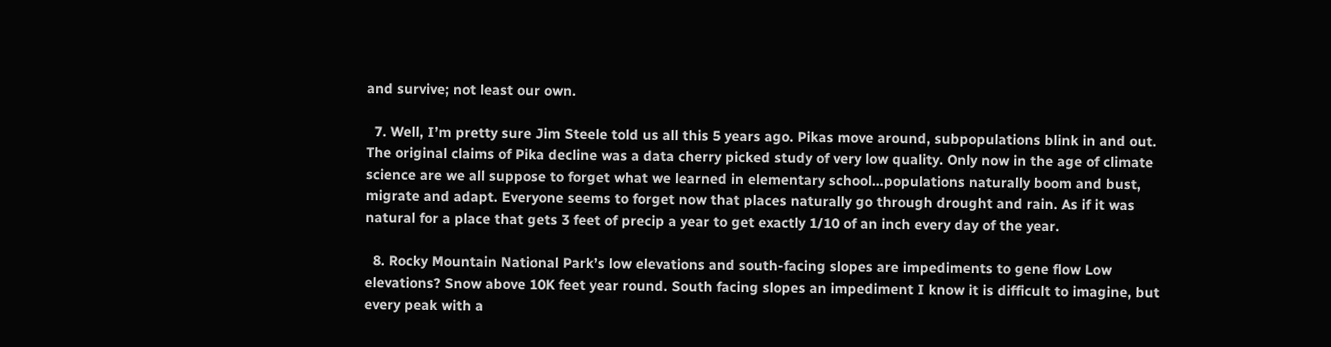and survive; not least our own.

  7. Well, I’m pretty sure Jim Steele told us all this 5 years ago. Pikas move around, subpopulations blink in and out. The original claims of Pika decline was a data cherry picked study of very low quality. Only now in the age of climate science are we all suppose to forget what we learned in elementary school…populations naturally boom and bust, migrate and adapt. Everyone seems to forget now that places naturally go through drought and rain. As if it was natural for a place that gets 3 feet of precip a year to get exactly 1/10 of an inch every day of the year.

  8. Rocky Mountain National Park’s low elevations and south-facing slopes are impediments to gene flow Low elevations? Snow above 10K feet year round. South facing slopes an impediment I know it is difficult to imagine, but every peak with a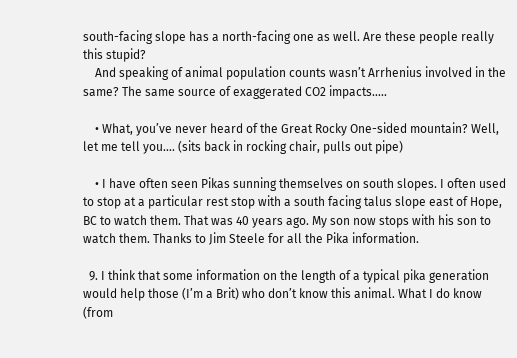south-facing slope has a north-facing one as well. Are these people really this stupid?
    And speaking of animal population counts wasn’t Arrhenius involved in the same? The same source of exaggerated CO2 impacts…..

    • What, you’ve never heard of the Great Rocky One-sided mountain? Well, let me tell you…. (sits back in rocking chair, pulls out pipe)

    • I have often seen Pikas sunning themselves on south slopes. I often used to stop at a particular rest stop with a south facing talus slope east of Hope, BC to watch them. That was 40 years ago. My son now stops with his son to watch them. Thanks to Jim Steele for all the Pika information.

  9. I think that some information on the length of a typical pika generation would help those (I’m a Brit) who don’t know this animal. What I do know (from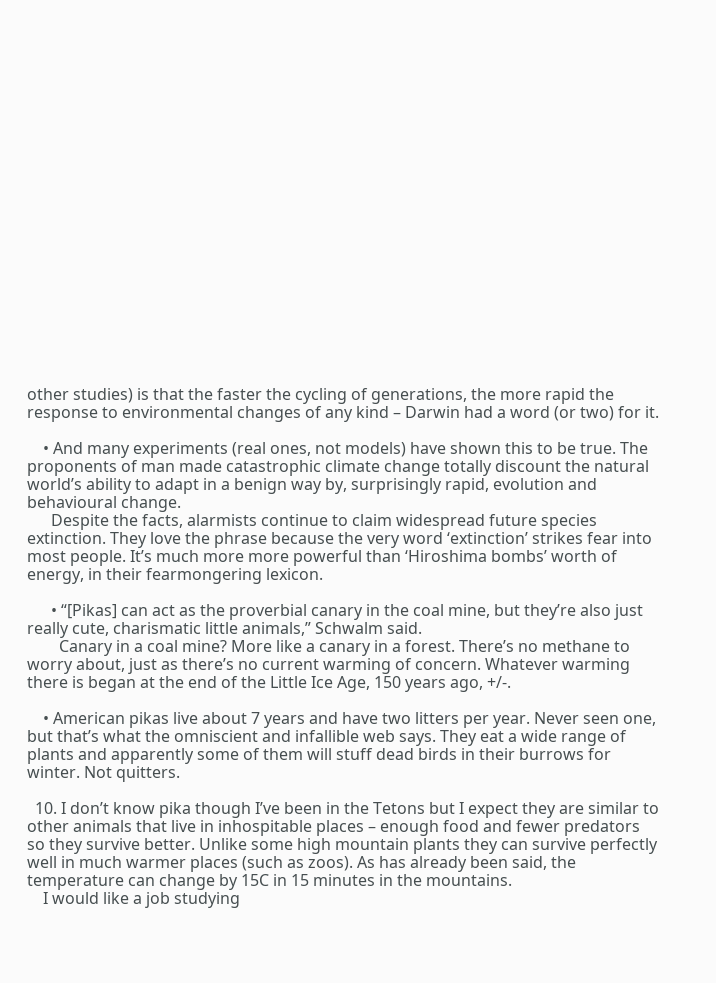other studies) is that the faster the cycling of generations, the more rapid the response to environmental changes of any kind – Darwin had a word (or two) for it.

    • And many experiments (real ones, not models) have shown this to be true. The proponents of man made catastrophic climate change totally discount the natural world’s ability to adapt in a benign way by, surprisingly rapid, evolution and behavioural change.
      Despite the facts, alarmists continue to claim widespread future species extinction. They love the phrase because the very word ‘extinction’ strikes fear into most people. It’s much more more powerful than ‘Hiroshima bombs’ worth of energy, in their fearmongering lexicon.

      • “[Pikas] can act as the proverbial canary in the coal mine, but they’re also just really cute, charismatic little animals,” Schwalm said.
        Canary in a coal mine? More like a canary in a forest. There’s no methane to worry about, just as there’s no current warming of concern. Whatever warming there is began at the end of the Little Ice Age, 150 years ago, +/-.

    • American pikas live about 7 years and have two litters per year. Never seen one, but that’s what the omniscient and infallible web says. They eat a wide range of plants and apparently some of them will stuff dead birds in their burrows for winter. Not quitters.

  10. I don’t know pika though I’ve been in the Tetons but I expect they are similar to other animals that live in inhospitable places – enough food and fewer predators so they survive better. Unlike some high mountain plants they can survive perfectly well in much warmer places (such as zoos). As has already been said, the temperature can change by 15C in 15 minutes in the mountains.
    I would like a job studying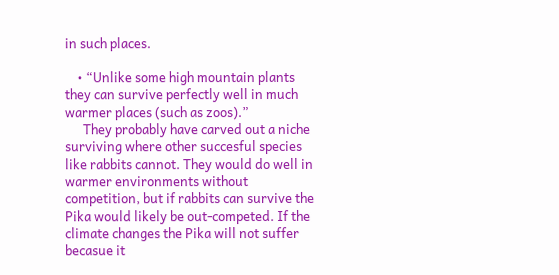in such places.

    • “Unlike some high mountain plants they can survive perfectly well in much warmer places (such as zoos).”
      They probably have carved out a niche surviving where other succesful species like rabbits cannot. They would do well in warmer environments without competition, but if rabbits can survive the Pika would likely be out-competed. If the climate changes the Pika will not suffer becasue it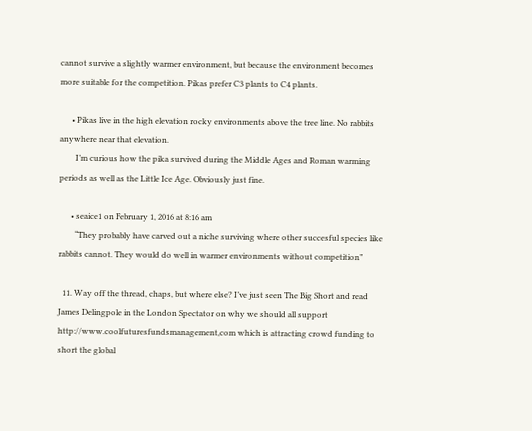cannot survive a slightly warmer environment, but because the environment becomes more suitable for the competition. Pikas prefer C3 plants to C4 plants.

      • Pikas live in the high elevation rocky environments above the tree line. No rabbits anywhere near that elevation.
        I’m curious how the pika survived during the Middle Ages and Roman warming periods as well as the Little Ice Age. Obviously just fine.

      • seaice1 on February 1, 2016 at 8:16 am
        “They probably have carved out a niche surviving where other succesful species like rabbits cannot. They would do well in warmer environments without competition”

  11. Way off the thread, chaps, but where else? I’ve just seen The Big Short and read James Delingpole in the London Spectator on why we should all support http://www.coolfuturesfundsmanagement,com which is attracting crowd funding to short the global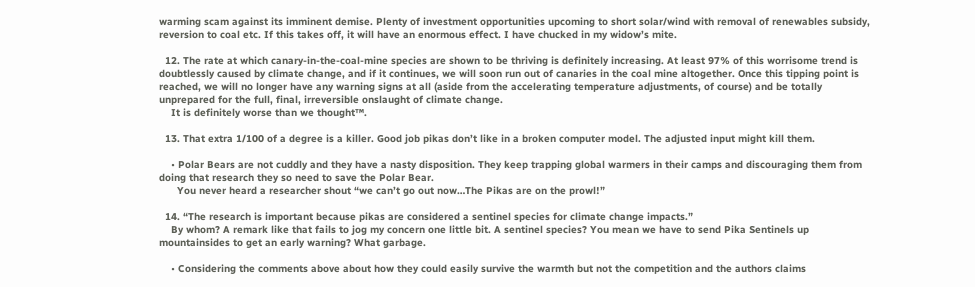warming scam against its imminent demise. Plenty of investment opportunities upcoming to short solar/wind with removal of renewables subsidy, reversion to coal etc. If this takes off, it will have an enormous effect. I have chucked in my widow’s mite.

  12. The rate at which canary-in-the-coal-mine species are shown to be thriving is definitely increasing. At least 97% of this worrisome trend is doubtlessly caused by climate change, and if it continues, we will soon run out of canaries in the coal mine altogether. Once this tipping point is reached, we will no longer have any warning signs at all (aside from the accelerating temperature adjustments, of course) and be totally unprepared for the full, final, irreversible onslaught of climate change.
    It is definitely worse than we thought™.

  13. That extra 1/100 of a degree is a killer. Good job pikas don’t like in a broken computer model. The adjusted input might kill them.

    • Polar Bears are not cuddly and they have a nasty disposition. They keep trapping global warmers in their camps and discouraging them from doing that research they so need to save the Polar Bear.
      You never heard a researcher shout “we can’t go out now…The Pikas are on the prowl!”

  14. “The research is important because pikas are considered a sentinel species for climate change impacts.”
    By whom? A remark like that fails to jog my concern one little bit. A sentinel species? You mean we have to send Pika Sentinels up mountainsides to get an early warning? What garbage.

    • Considering the comments above about how they could easily survive the warmth but not the competition and the authors claims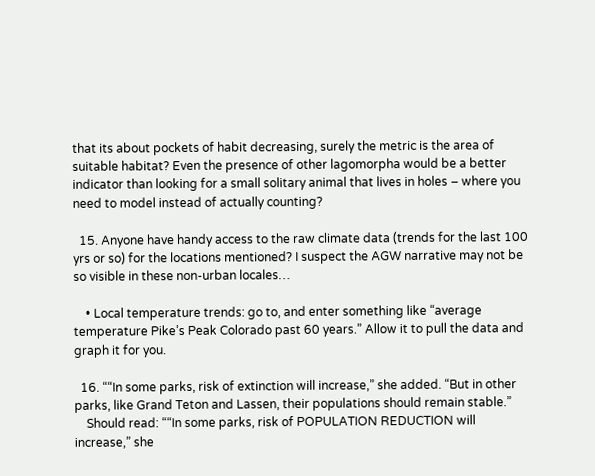that its about pockets of habit decreasing, surely the metric is the area of suitable habitat? Even the presence of other lagomorpha would be a better indicator than looking for a small solitary animal that lives in holes – where you need to model instead of actually counting?

  15. Anyone have handy access to the raw climate data (trends for the last 100 yrs or so) for the locations mentioned? I suspect the AGW narrative may not be so visible in these non-urban locales…

    • Local temperature trends: go to, and enter something like “average temperature Pike’s Peak Colorado past 60 years.” Allow it to pull the data and graph it for you.

  16. ““In some parks, risk of extinction will increase,” she added. “But in other parks, like Grand Teton and Lassen, their populations should remain stable.”
    Should read: ““In some parks, risk of POPULATION REDUCTION will increase,” she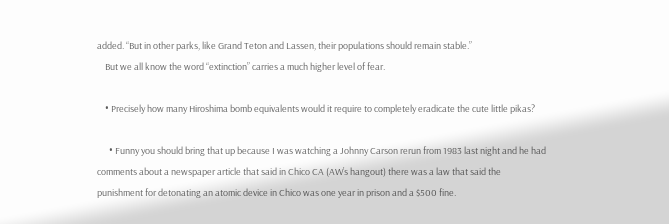added. “But in other parks, like Grand Teton and Lassen, their populations should remain stable.”
    But we all know the word “extinction” carries a much higher level of fear.

    • Precisely how many Hiroshima bomb equivalents would it require to completely eradicate the cute little pikas?

      • Funny you should bring that up because I was watching a Johnny Carson rerun from 1983 last night and he had comments about a newspaper article that said in Chico CA (AW’s hangout) there was a law that said the punishment for detonating an atomic device in Chico was one year in prison and a $500 fine.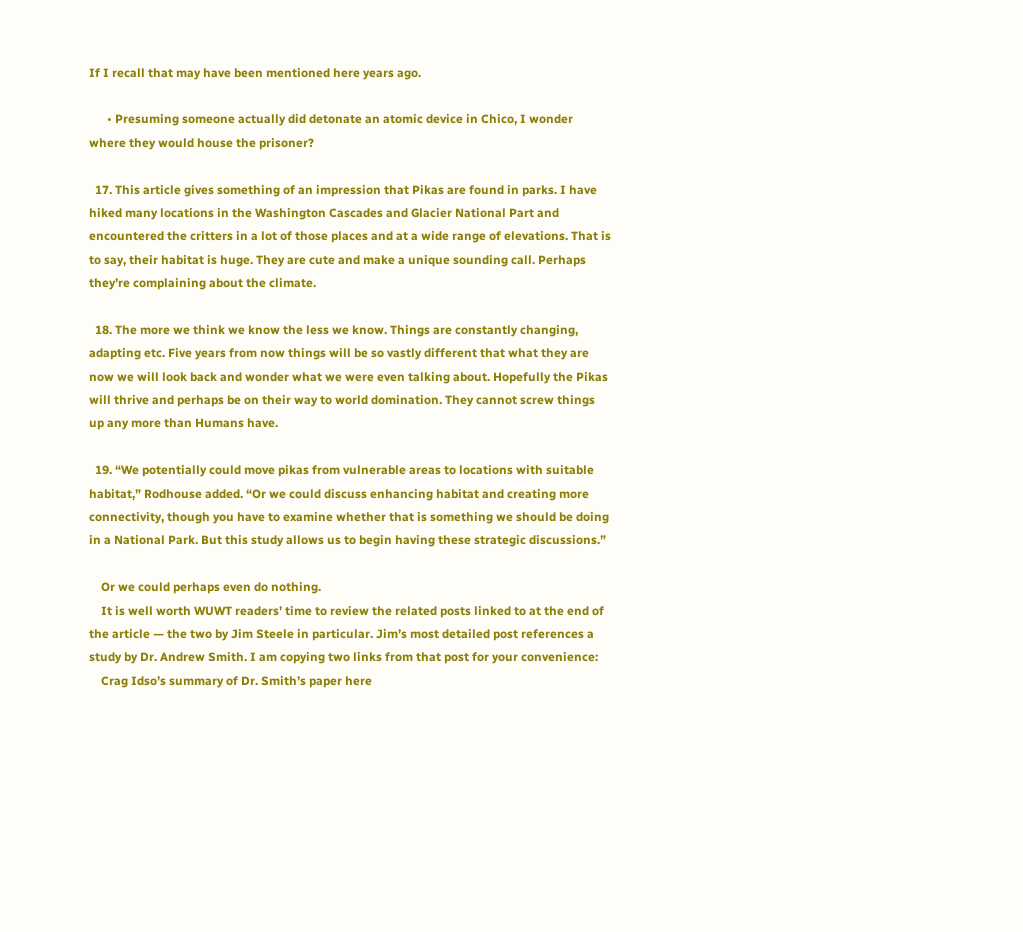If I recall that may have been mentioned here years ago.

      • Presuming someone actually did detonate an atomic device in Chico, I wonder where they would house the prisoner?

  17. This article gives something of an impression that Pikas are found in parks. I have hiked many locations in the Washington Cascades and Glacier National Part and encountered the critters in a lot of those places and at a wide range of elevations. That is to say, their habitat is huge. They are cute and make a unique sounding call. Perhaps they’re complaining about the climate.

  18. The more we think we know the less we know. Things are constantly changing, adapting etc. Five years from now things will be so vastly different that what they are now we will look back and wonder what we were even talking about. Hopefully the Pikas will thrive and perhaps be on their way to world domination. They cannot screw things up any more than Humans have.

  19. “We potentially could move pikas from vulnerable areas to locations with suitable habitat,” Rodhouse added. “Or we could discuss enhancing habitat and creating more connectivity, though you have to examine whether that is something we should be doing in a National Park. But this study allows us to begin having these strategic discussions.”

    Or we could perhaps even do nothing.
    It is well worth WUWT readers’ time to review the related posts linked to at the end of the article — the two by Jim Steele in particular. Jim’s most detailed post references a study by Dr. Andrew Smith. I am copying two links from that post for your convenience:
    Crag Idso’s summary of Dr. Smith’s paper here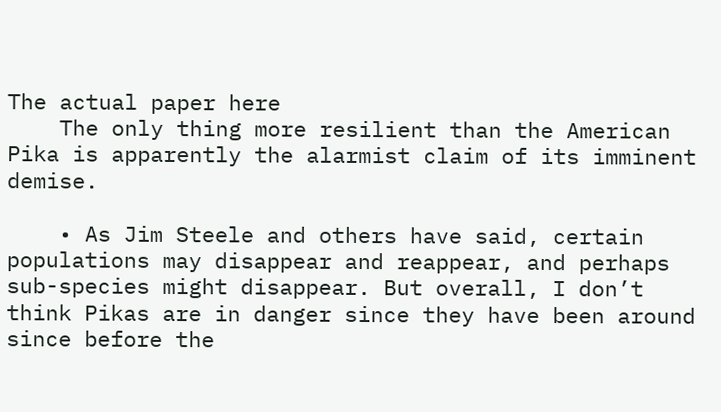The actual paper here
    The only thing more resilient than the American Pika is apparently the alarmist claim of its imminent demise.

    • As Jim Steele and others have said, certain populations may disappear and reappear, and perhaps sub-species might disappear. But overall, I don’t think Pikas are in danger since they have been around since before the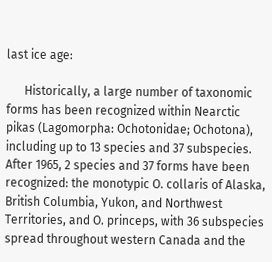last ice age:

      Historically, a large number of taxonomic forms has been recognized within Nearctic pikas (Lagomorpha: Ochotonidae; Ochotona), including up to 13 species and 37 subspecies. After 1965, 2 species and 37 forms have been recognized: the monotypic O. collaris of Alaska, British Columbia, Yukon, and Northwest Territories, and O. princeps, with 36 subspecies spread throughout western Canada and the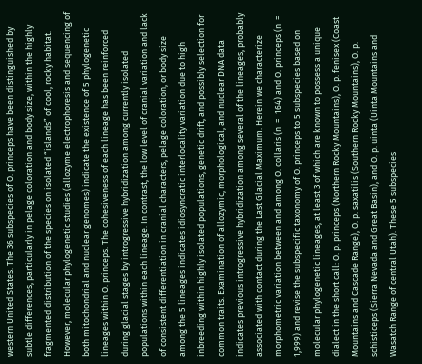western United States. The 36 subspecies of O. princeps have been distinguished by subtle differences, particularly in pelage coloration and body size, within the highly fragmented distribution of the species on isolated “islands” of cool, rocky habitat. However, molecular phylogenetic studies (allozyme electrophoresis and sequencing of both mitochondrial and nuclear genomes) indicate the existence of 5 phylogenetic lineages within O. princeps. The cohesiveness of each lineage has been reinforced during glacial stages by introgressive hybridization among currently isolated populations within each lineage. In contrast, the low level of cranial variation and lack of consistent differentiation in cranial characters, pelage coloration, or body size among the 5 lineages indicates idiosyncratic interlocality variation due to high inbreeding within highly isolated populations, genetic drift, and possibly selection for common traits. Examination of allozymic, morphological, and nuclear DNA data indicates previous introgressive hybridization among several of the lineages, probably associated with contact during the Last Glacial Maximum. Herein we characterize morphometric variation between and among O. collaris (n  =  164) and O. princeps (n  =  1,999) and revise the subspecific taxonomy of O. princeps to 5 subspecies based on molecular phylogenetic lineages, at least 3 of which are known to possess a unique dialect in the short call: O. p. princeps (Northern Rocky Mountains), O. p. fenisex (Coast Mountains and Cascade Range), O. p. saxatilis (Southern Rocky Mountains), O. p. schisticeps (Sierra Nevada and Great Basin), and O. p. uinta (Uinta Mountains and Wasatch Range of central Utah). These 5 subspecies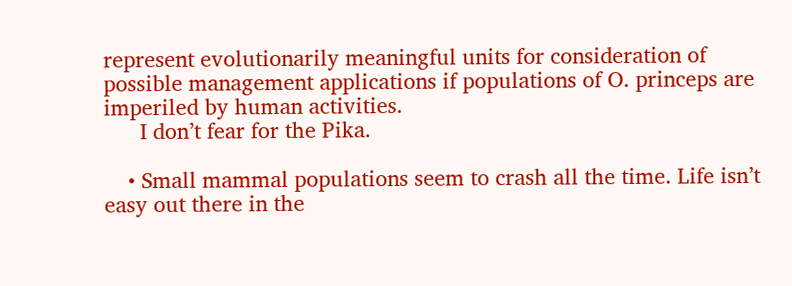represent evolutionarily meaningful units for consideration of possible management applications if populations of O. princeps are imperiled by human activities.
      I don’t fear for the Pika.

    • Small mammal populations seem to crash all the time. Life isn’t easy out there in the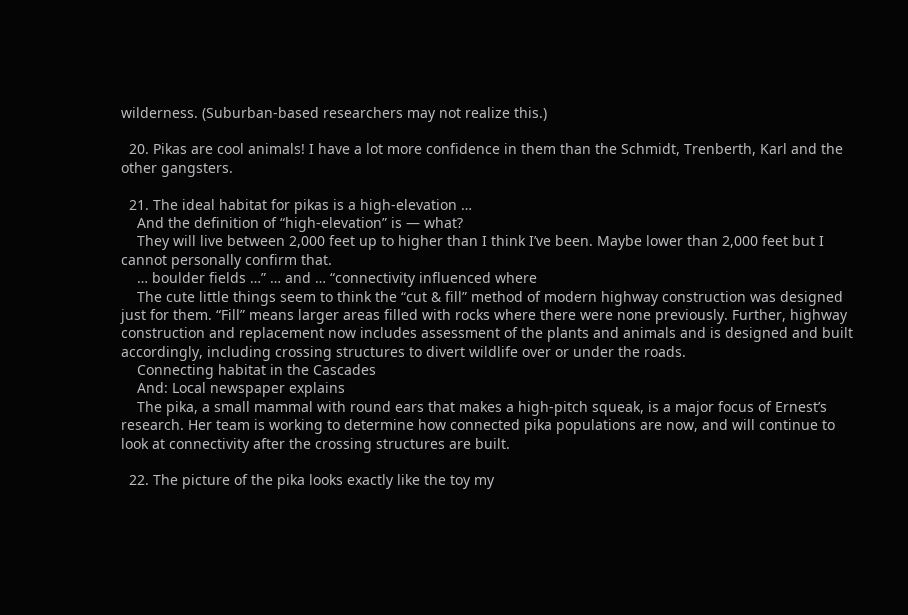wilderness. (Suburban-based researchers may not realize this.)

  20. Pikas are cool animals! I have a lot more confidence in them than the Schmidt, Trenberth, Karl and the other gangsters.

  21. The ideal habitat for pikas is a high-elevation …
    And the definition of “high-elevation” is — what?
    They will live between 2,000 feet up to higher than I think I’ve been. Maybe lower than 2,000 feet but I cannot personally confirm that.
    … boulder fields …” … and … “connectivity influenced where
    The cute little things seem to think the “cut & fill” method of modern highway construction was designed just for them. “Fill” means larger areas filled with rocks where there were none previously. Further, highway construction and replacement now includes assessment of the plants and animals and is designed and built accordingly, including crossing structures to divert wildlife over or under the roads.
    Connecting habitat in the Cascades
    And: Local newspaper explains
    The pika, a small mammal with round ears that makes a high-pitch squeak, is a major focus of Ernest’s research. Her team is working to determine how connected pika populations are now, and will continue to look at connectivity after the crossing structures are built.

  22. The picture of the pika looks exactly like the toy my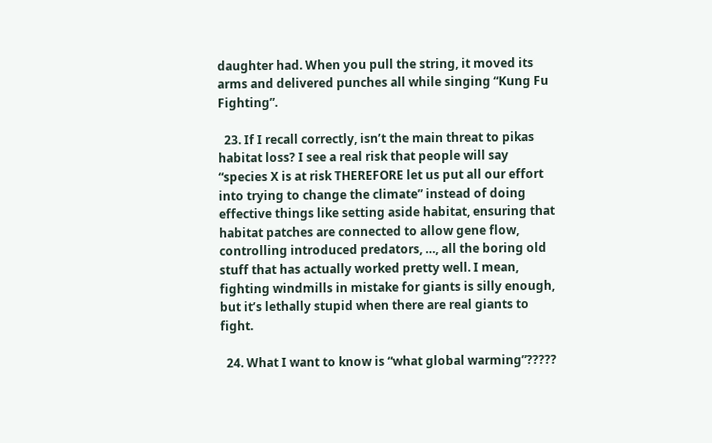daughter had. When you pull the string, it moved its arms and delivered punches all while singing “Kung Fu Fighting”.

  23. If I recall correctly, isn’t the main threat to pikas habitat loss? I see a real risk that people will say “species X is at risk THEREFORE let us put all our effort into trying to change the climate” instead of doing effective things like setting aside habitat, ensuring that habitat patches are connected to allow gene flow, controlling introduced predators, …, all the boring old stuff that has actually worked pretty well. I mean, fighting windmills in mistake for giants is silly enough, but it’s lethally stupid when there are real giants to fight.

  24. What I want to know is “what global warming”?????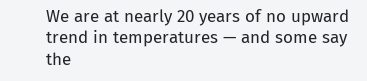We are at nearly 20 years of no upward trend in temperatures — and some say the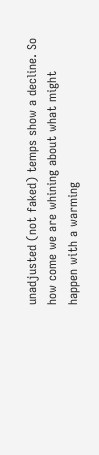unadjusted (not faked) temps show a decline. So how come we are whining about what might happen with a warming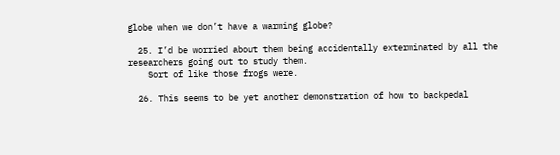globe when we don’t have a warming globe?

  25. I’d be worried about them being accidentally exterminated by all the researchers going out to study them.
    Sort of like those frogs were.

  26. This seems to be yet another demonstration of how to backpedal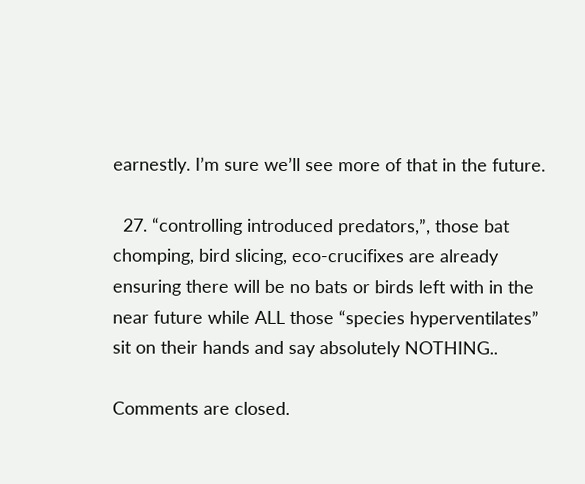earnestly. I’m sure we’ll see more of that in the future.

  27. “controlling introduced predators,”, those bat chomping, bird slicing, eco-crucifixes are already ensuring there will be no bats or birds left with in the near future while ALL those “species hyperventilates” sit on their hands and say absolutely NOTHING..

Comments are closed.